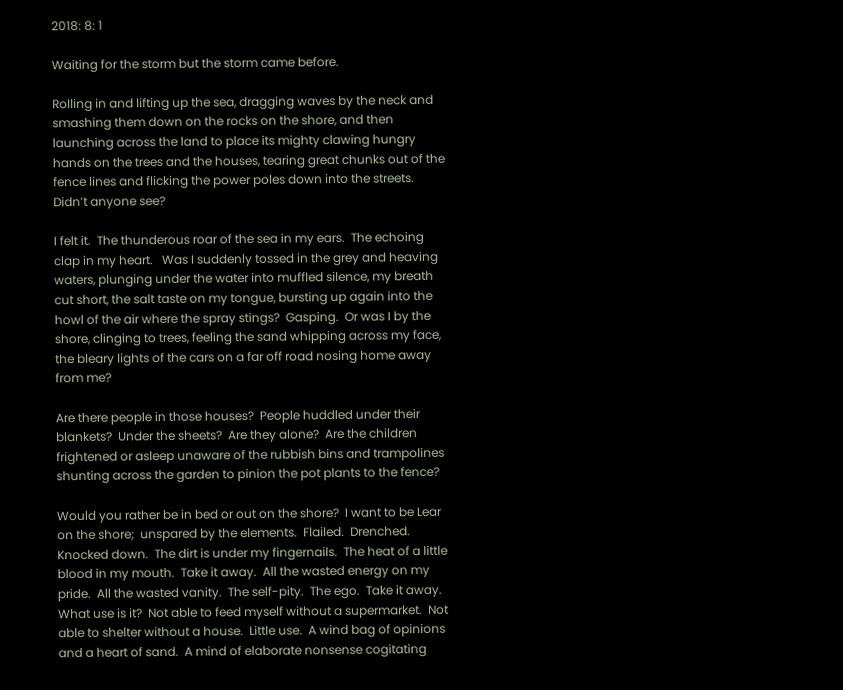2018: 8: 1

Waiting for the storm but the storm came before.

Rolling in and lifting up the sea, dragging waves by the neck and smashing them down on the rocks on the shore, and then launching across the land to place its mighty clawing hungry hands on the trees and the houses, tearing great chunks out of the fence lines and flicking the power poles down into the streets.  Didn’t anyone see?

I felt it.  The thunderous roar of the sea in my ears.  The echoing clap in my heart.   Was I suddenly tossed in the grey and heaving waters, plunging under the water into muffled silence, my breath cut short, the salt taste on my tongue, bursting up again into the howl of the air where the spray stings?  Gasping.  Or was I by the shore, clinging to trees, feeling the sand whipping across my face, the bleary lights of the cars on a far off road nosing home away from me?

Are there people in those houses?  People huddled under their blankets?  Under the sheets?  Are they alone?  Are the children frightened or asleep unaware of the rubbish bins and trampolines shunting across the garden to pinion the pot plants to the fence?

Would you rather be in bed or out on the shore?  I want to be Lear on the shore;  unspared by the elements.  Flailed.  Drenched.  Knocked down.  The dirt is under my fingernails.  The heat of a little blood in my mouth.  Take it away.  All the wasted energy on my pride.  All the wasted vanity.  The self-pity.  The ego.  Take it away.  What use is it?  Not able to feed myself without a supermarket.  Not able to shelter without a house.  Little use.  A wind bag of opinions and a heart of sand.  A mind of elaborate nonsense cogitating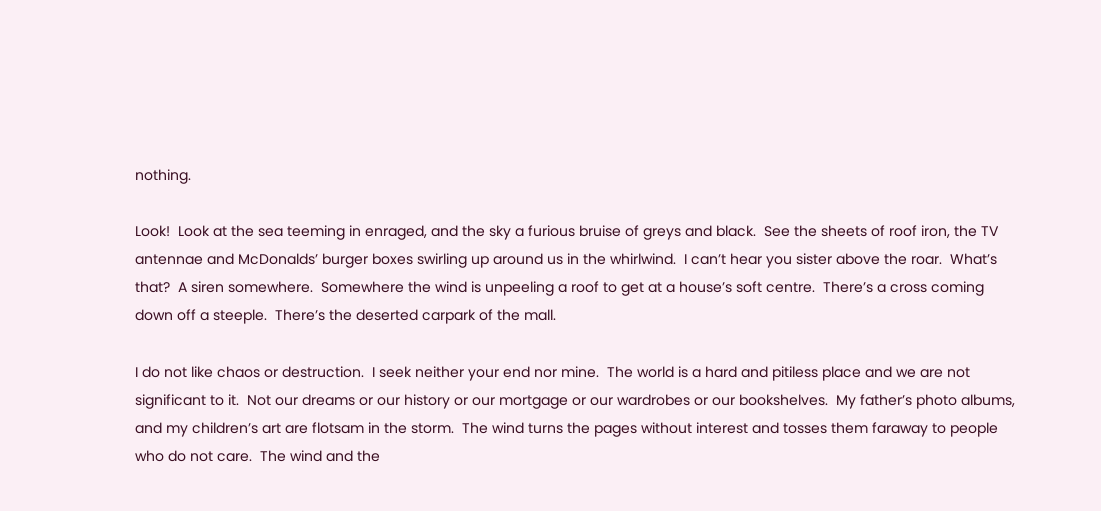nothing.

Look!  Look at the sea teeming in enraged, and the sky a furious bruise of greys and black.  See the sheets of roof iron, the TV antennae and McDonalds’ burger boxes swirling up around us in the whirlwind.  I can’t hear you sister above the roar.  What’s that?  A siren somewhere.  Somewhere the wind is unpeeling a roof to get at a house’s soft centre.  There’s a cross coming down off a steeple.  There’s the deserted carpark of the mall.

I do not like chaos or destruction.  I seek neither your end nor mine.  The world is a hard and pitiless place and we are not significant to it.  Not our dreams or our history or our mortgage or our wardrobes or our bookshelves.  My father’s photo albums, and my children’s art are flotsam in the storm.  The wind turns the pages without interest and tosses them faraway to people who do not care.  The wind and the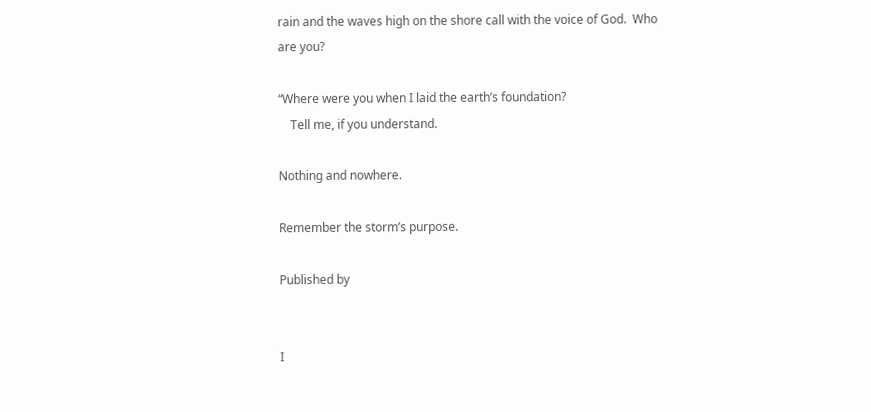rain and the waves high on the shore call with the voice of God.  Who are you?

“Where were you when I laid the earth’s foundation?
    Tell me, if you understand.

Nothing and nowhere.

Remember the storm’s purpose.

Published by


I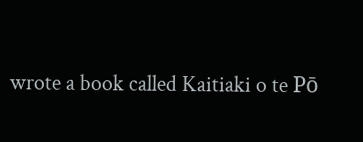wrote a book called Kaitiaki o te Pō